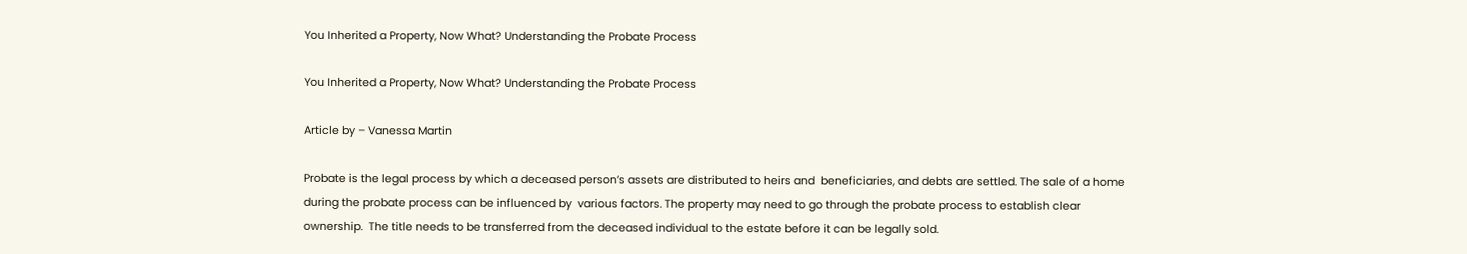You Inherited a Property, Now What? Understanding the Probate Process

You Inherited a Property, Now What? Understanding the Probate Process

Article by – Vanessa Martin

Probate is the legal process by which a deceased person’s assets are distributed to heirs and  beneficiaries, and debts are settled. The sale of a home during the probate process can be influenced by  various factors. The property may need to go through the probate process to establish clear ownership.  The title needs to be transferred from the deceased individual to the estate before it can be legally sold.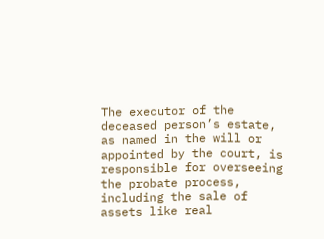The executor of the deceased person’s estate, as named in the will or appointed by the court, is  responsible for overseeing the probate process, including the sale of assets like real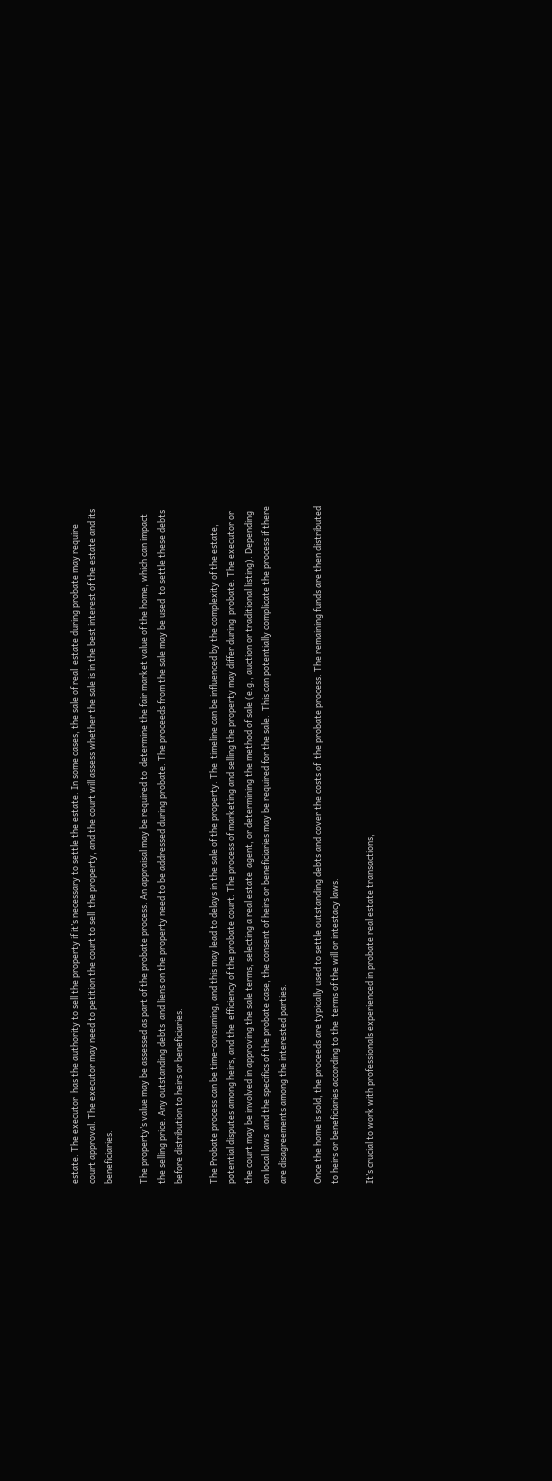estate. The executor  has the authority to sell the property if it’s necessary to settle the estate. In some cases, the sale of real  estate during probate may require court approval. The executor may need to petition the court to sell  the property, and the court will assess whether the sale is in the best interest of the estate and its  beneficiaries.

The property’s value may be assessed as part of the probate process. An appraisal may be required to  determine the fair market value of the home, which can impact the selling price. Any outstanding debts  and liens on the property need to be addressed during probate. The proceeds from the sale may be used  to settle these debts before distribution to heirs or beneficiaries.

The Probate process can be time-consuming, and this may lead to delays in the sale of the property. The  timeline can be influenced by the complexity of the estate, potential disputes among heirs, and the  efficiency of the probate court. The process of marketing and selling the property may differ during  probate. The executor or the court may be involved in approving the sale terms, selecting a real estate  agent, or determining the method of sale (e.g., auction or traditional listing). Depending on local laws  and the specifics of the probate case, the consent of heirs or beneficiaries may be required for the sale.  This can potentially complicate the process if there are disagreements among the interested parties.

Once the home is sold, the proceeds are typically used to settle outstanding debts and cover the costs of  the probate process. The remaining funds are then distributed to heirs or beneficiaries according to the  terms of the will or intestacy laws.

It’s crucial to work with professionals experienced in probate real estate transactions,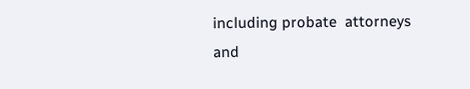including probate  attorneys and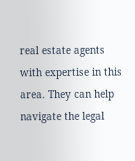real estate agents with expertise in this area. They can help navigate the legal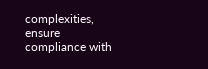complexities, ensure compliance with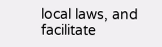local laws, and facilitate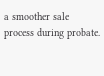a smoother sale process during probate.